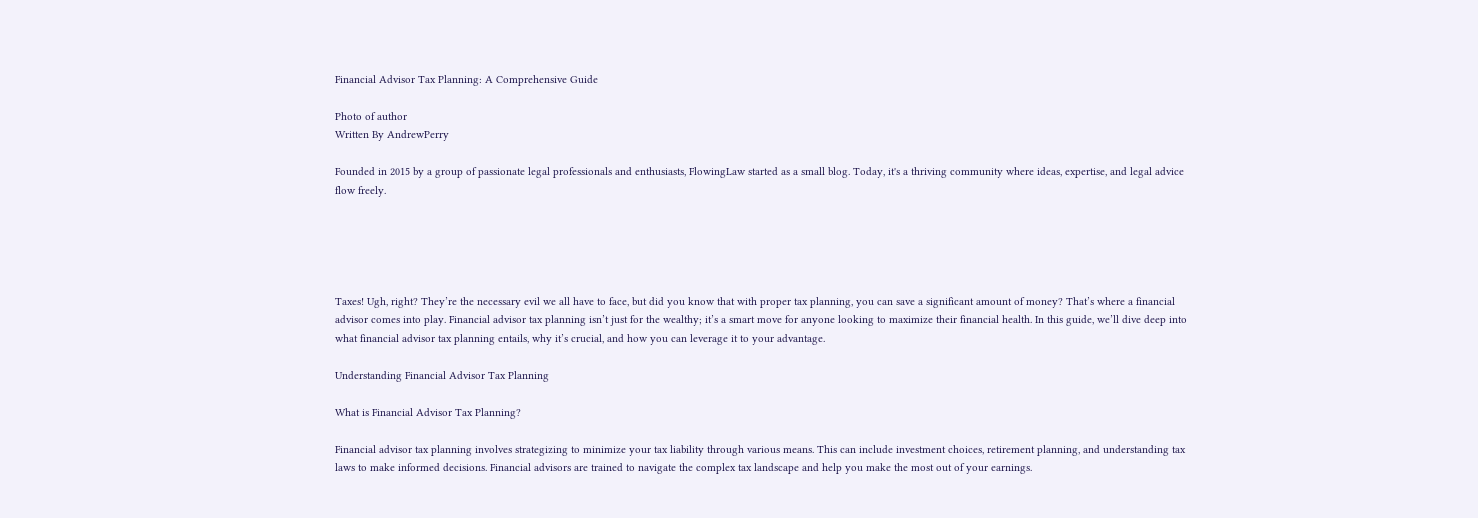Financial Advisor Tax Planning: A Comprehensive Guide

Photo of author
Written By AndrewPerry

Founded in 2015 by a group of passionate legal professionals and enthusiasts, FlowingLaw started as a small blog. Today, it's a thriving community where ideas, expertise, and legal advice flow freely.





Taxes! Ugh, right? They’re the necessary evil we all have to face, but did you know that with proper tax planning, you can save a significant amount of money? That’s where a financial advisor comes into play. Financial advisor tax planning isn’t just for the wealthy; it’s a smart move for anyone looking to maximize their financial health. In this guide, we’ll dive deep into what financial advisor tax planning entails, why it’s crucial, and how you can leverage it to your advantage.

Understanding Financial Advisor Tax Planning

What is Financial Advisor Tax Planning?

Financial advisor tax planning involves strategizing to minimize your tax liability through various means. This can include investment choices, retirement planning, and understanding tax laws to make informed decisions. Financial advisors are trained to navigate the complex tax landscape and help you make the most out of your earnings.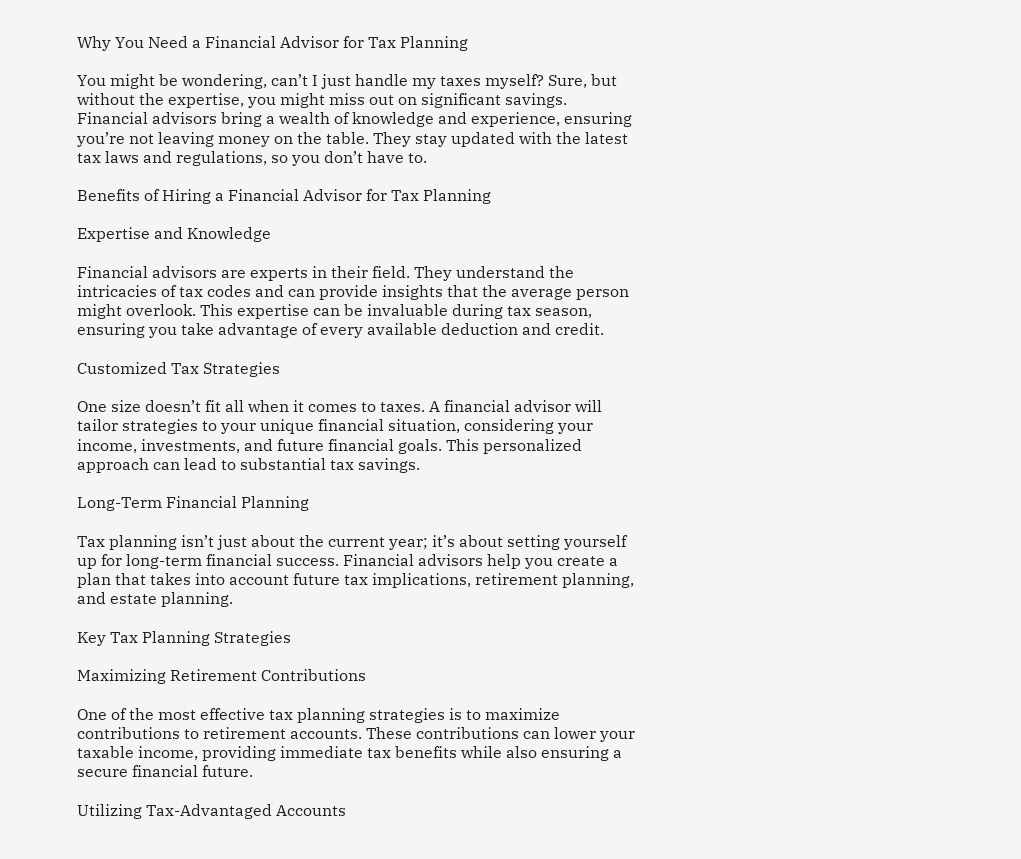Why You Need a Financial Advisor for Tax Planning

You might be wondering, can’t I just handle my taxes myself? Sure, but without the expertise, you might miss out on significant savings. Financial advisors bring a wealth of knowledge and experience, ensuring you’re not leaving money on the table. They stay updated with the latest tax laws and regulations, so you don’t have to.

Benefits of Hiring a Financial Advisor for Tax Planning

Expertise and Knowledge

Financial advisors are experts in their field. They understand the intricacies of tax codes and can provide insights that the average person might overlook. This expertise can be invaluable during tax season, ensuring you take advantage of every available deduction and credit.

Customized Tax Strategies

One size doesn’t fit all when it comes to taxes. A financial advisor will tailor strategies to your unique financial situation, considering your income, investments, and future financial goals. This personalized approach can lead to substantial tax savings.

Long-Term Financial Planning

Tax planning isn’t just about the current year; it’s about setting yourself up for long-term financial success. Financial advisors help you create a plan that takes into account future tax implications, retirement planning, and estate planning.

Key Tax Planning Strategies

Maximizing Retirement Contributions

One of the most effective tax planning strategies is to maximize contributions to retirement accounts. These contributions can lower your taxable income, providing immediate tax benefits while also ensuring a secure financial future.

Utilizing Tax-Advantaged Accounts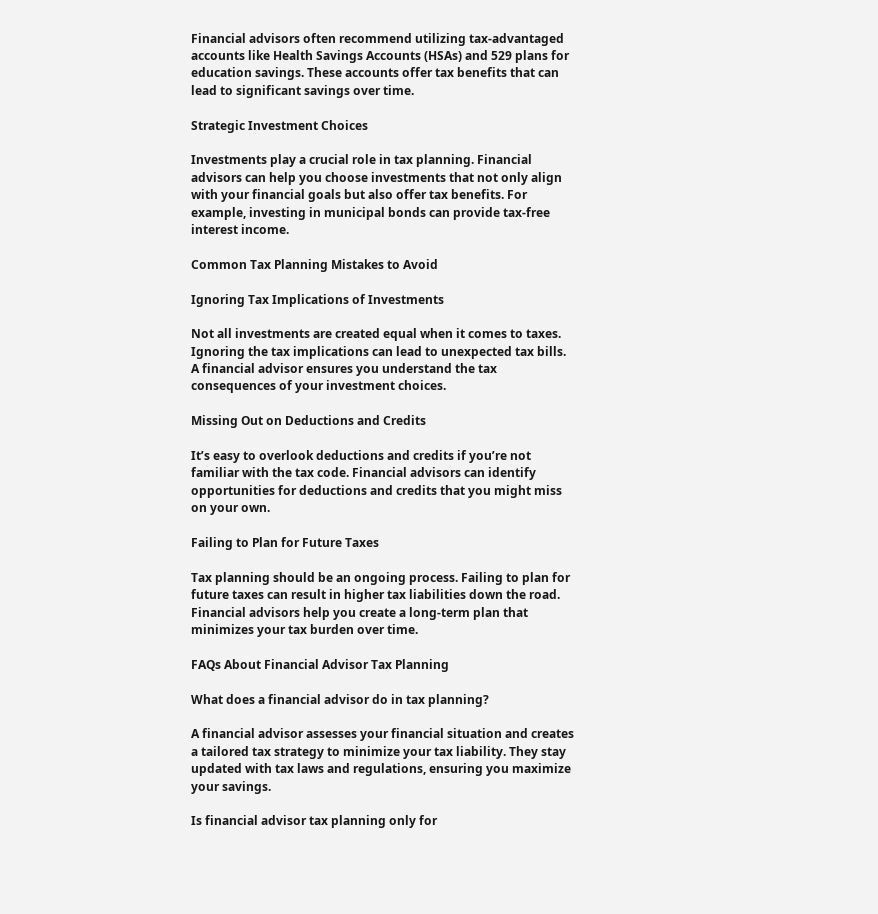Financial advisors often recommend utilizing tax-advantaged accounts like Health Savings Accounts (HSAs) and 529 plans for education savings. These accounts offer tax benefits that can lead to significant savings over time.

Strategic Investment Choices

Investments play a crucial role in tax planning. Financial advisors can help you choose investments that not only align with your financial goals but also offer tax benefits. For example, investing in municipal bonds can provide tax-free interest income.

Common Tax Planning Mistakes to Avoid

Ignoring Tax Implications of Investments

Not all investments are created equal when it comes to taxes. Ignoring the tax implications can lead to unexpected tax bills. A financial advisor ensures you understand the tax consequences of your investment choices.

Missing Out on Deductions and Credits

It’s easy to overlook deductions and credits if you’re not familiar with the tax code. Financial advisors can identify opportunities for deductions and credits that you might miss on your own.

Failing to Plan for Future Taxes

Tax planning should be an ongoing process. Failing to plan for future taxes can result in higher tax liabilities down the road. Financial advisors help you create a long-term plan that minimizes your tax burden over time.

FAQs About Financial Advisor Tax Planning

What does a financial advisor do in tax planning?

A financial advisor assesses your financial situation and creates a tailored tax strategy to minimize your tax liability. They stay updated with tax laws and regulations, ensuring you maximize your savings.

Is financial advisor tax planning only for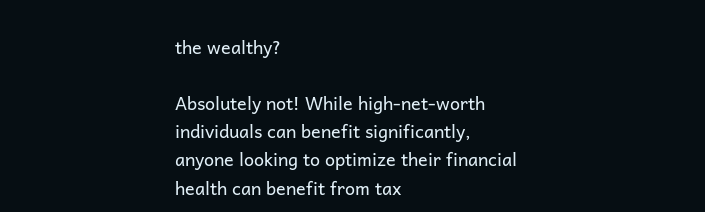the wealthy?

Absolutely not! While high-net-worth individuals can benefit significantly, anyone looking to optimize their financial health can benefit from tax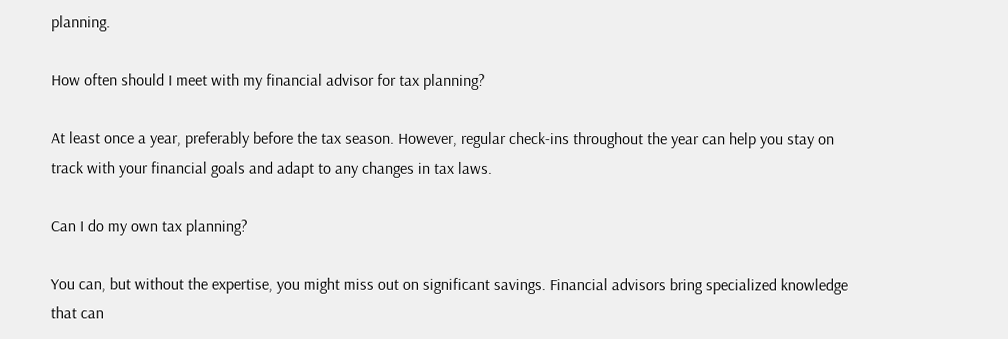planning.

How often should I meet with my financial advisor for tax planning?

At least once a year, preferably before the tax season. However, regular check-ins throughout the year can help you stay on track with your financial goals and adapt to any changes in tax laws.

Can I do my own tax planning?

You can, but without the expertise, you might miss out on significant savings. Financial advisors bring specialized knowledge that can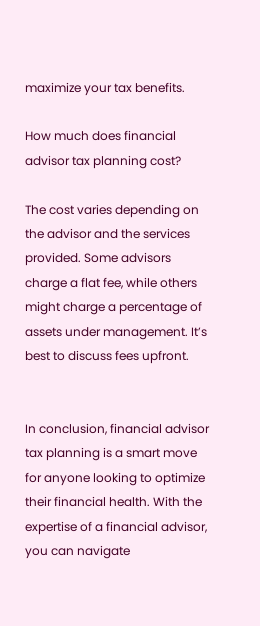maximize your tax benefits.

How much does financial advisor tax planning cost?

The cost varies depending on the advisor and the services provided. Some advisors charge a flat fee, while others might charge a percentage of assets under management. It’s best to discuss fees upfront.


In conclusion, financial advisor tax planning is a smart move for anyone looking to optimize their financial health. With the expertise of a financial advisor, you can navigate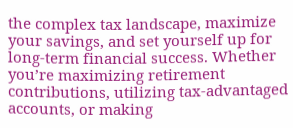the complex tax landscape, maximize your savings, and set yourself up for long-term financial success. Whether you’re maximizing retirement contributions, utilizing tax-advantaged accounts, or making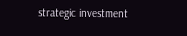strategic investment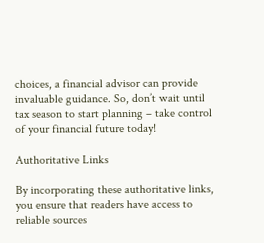choices, a financial advisor can provide invaluable guidance. So, don’t wait until tax season to start planning – take control of your financial future today!

Authoritative Links

By incorporating these authoritative links, you ensure that readers have access to reliable sources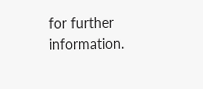for further information.